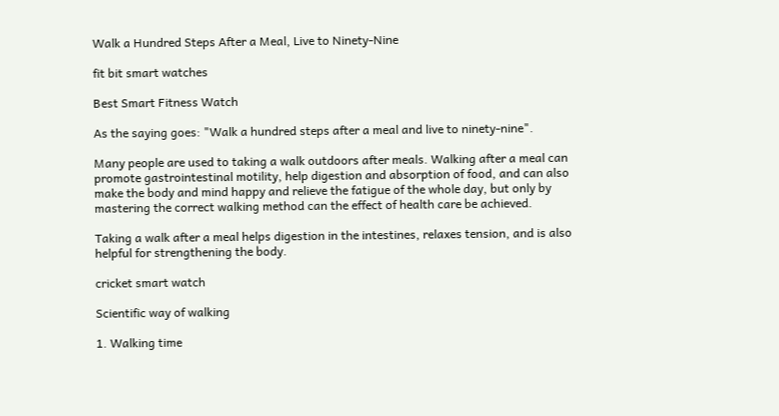Walk a Hundred Steps After a Meal, Live to Ninety-Nine

fit bit smart watches

Best Smart Fitness Watch

As the saying goes: "Walk a hundred steps after a meal and live to ninety-nine".

Many people are used to taking a walk outdoors after meals. Walking after a meal can promote gastrointestinal motility, help digestion and absorption of food, and can also make the body and mind happy and relieve the fatigue of the whole day, but only by mastering the correct walking method can the effect of health care be achieved.

Taking a walk after a meal helps digestion in the intestines, relaxes tension, and is also helpful for strengthening the body.

cricket smart watch

Scientific way of walking

1. Walking time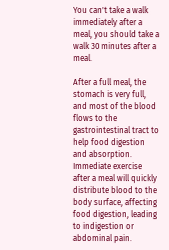You can't take a walk immediately after a meal, you should take a walk 30 minutes after a meal.

After a full meal, the stomach is very full, and most of the blood flows to the gastrointestinal tract to help food digestion and absorption. Immediate exercise after a meal will quickly distribute blood to the body surface, affecting food digestion, leading to indigestion or abdominal pain.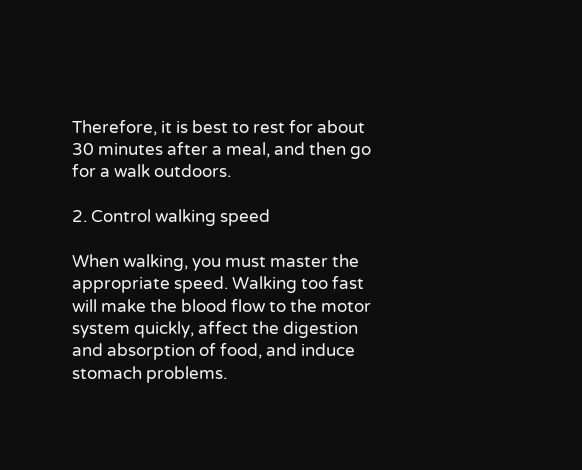Therefore, it is best to rest for about 30 minutes after a meal, and then go for a walk outdoors.

2. Control walking speed

When walking, you must master the appropriate speed. Walking too fast will make the blood flow to the motor system quickly, affect the digestion and absorption of food, and induce stomach problems.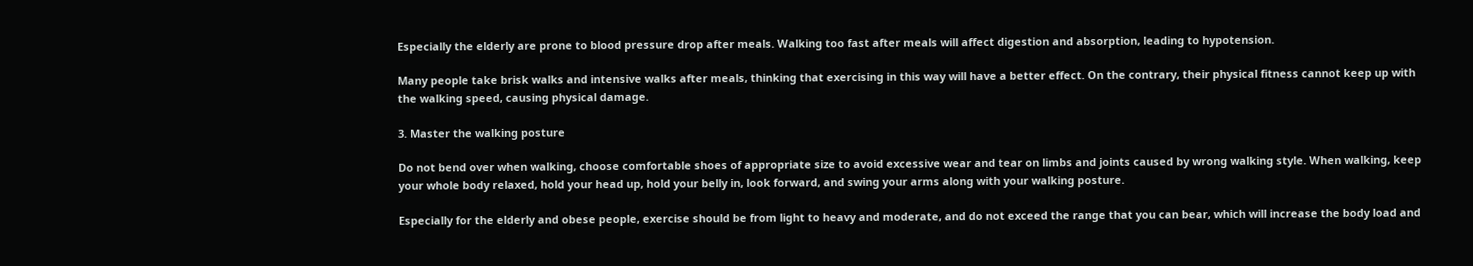Especially the elderly are prone to blood pressure drop after meals. Walking too fast after meals will affect digestion and absorption, leading to hypotension.

Many people take brisk walks and intensive walks after meals, thinking that exercising in this way will have a better effect. On the contrary, their physical fitness cannot keep up with the walking speed, causing physical damage.

3. Master the walking posture

Do not bend over when walking, choose comfortable shoes of appropriate size to avoid excessive wear and tear on limbs and joints caused by wrong walking style. When walking, keep your whole body relaxed, hold your head up, hold your belly in, look forward, and swing your arms along with your walking posture.

Especially for the elderly and obese people, exercise should be from light to heavy and moderate, and do not exceed the range that you can bear, which will increase the body load and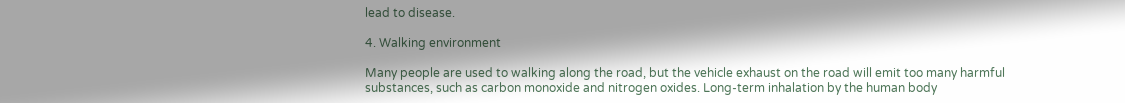lead to disease.

4. Walking environment

Many people are used to walking along the road, but the vehicle exhaust on the road will emit too many harmful substances, such as carbon monoxide and nitrogen oxides. Long-term inhalation by the human body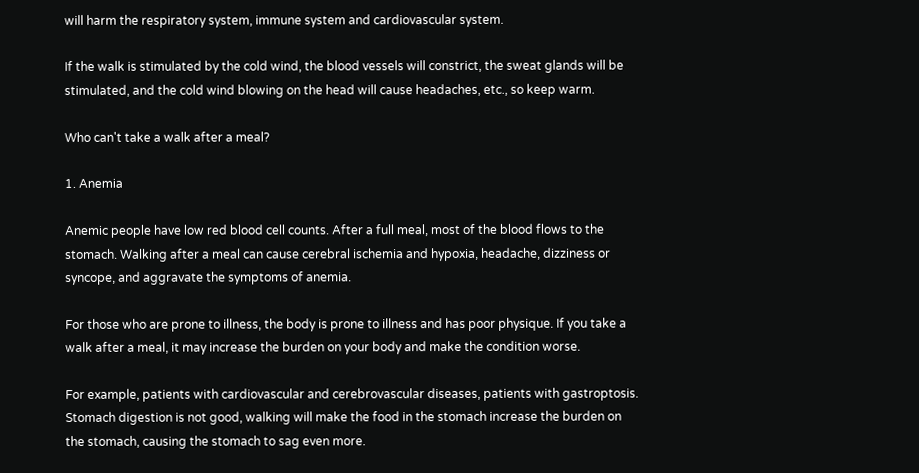will harm the respiratory system, immune system and cardiovascular system.

If the walk is stimulated by the cold wind, the blood vessels will constrict, the sweat glands will be stimulated, and the cold wind blowing on the head will cause headaches, etc., so keep warm.

Who can't take a walk after a meal?

1. Anemia

Anemic people have low red blood cell counts. After a full meal, most of the blood flows to the stomach. Walking after a meal can cause cerebral ischemia and hypoxia, headache, dizziness or syncope, and aggravate the symptoms of anemia.

For those who are prone to illness, the body is prone to illness and has poor physique. If you take a walk after a meal, it may increase the burden on your body and make the condition worse.

For example, patients with cardiovascular and cerebrovascular diseases, patients with gastroptosis. Stomach digestion is not good, walking will make the food in the stomach increase the burden on the stomach, causing the stomach to sag even more.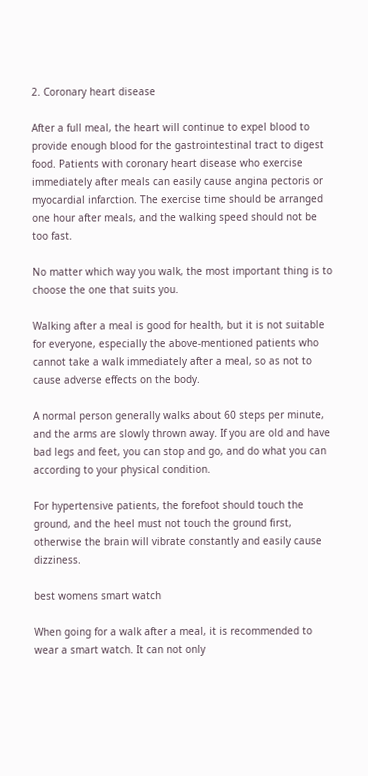2. Coronary heart disease

After a full meal, the heart will continue to expel blood to provide enough blood for the gastrointestinal tract to digest food. Patients with coronary heart disease who exercise immediately after meals can easily cause angina pectoris or myocardial infarction. The exercise time should be arranged one hour after meals, and the walking speed should not be too fast.

No matter which way you walk, the most important thing is to choose the one that suits you.

Walking after a meal is good for health, but it is not suitable for everyone, especially the above-mentioned patients who cannot take a walk immediately after a meal, so as not to cause adverse effects on the body.

A normal person generally walks about 60 steps per minute, and the arms are slowly thrown away. If you are old and have bad legs and feet, you can stop and go, and do what you can according to your physical condition.

For hypertensive patients, the forefoot should touch the ground, and the heel must not touch the ground first, otherwise the brain will vibrate constantly and easily cause dizziness.

best womens smart watch

When going for a walk after a meal, it is recommended to wear a smart watch. It can not only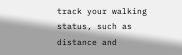track your walking status, such as distance and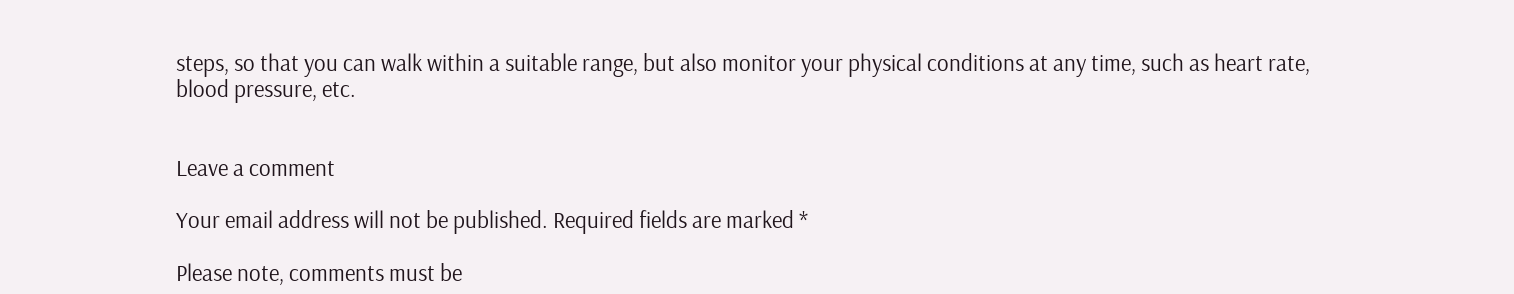steps, so that you can walk within a suitable range, but also monitor your physical conditions at any time, such as heart rate, blood pressure, etc.


Leave a comment

Your email address will not be published. Required fields are marked *

Please note, comments must be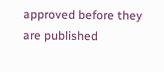approved before they are published